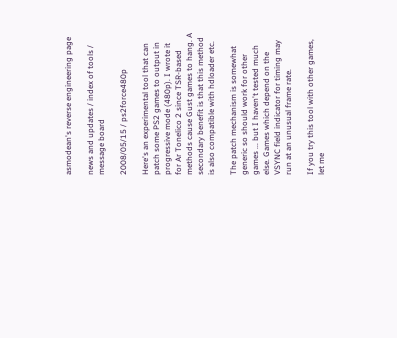asmodean's reverse engineering page

news and updates / index of tools / message board

2008/05/15 / ps2force480p

Here's an experimental tool that can patch some PS2 games to output in progressive mode (480p). I wrote it for Ar Tonelico 2 since TSR-based methods cause Gust games to hang. A secondary benefit is that this method is also compatible with hdloader etc.

The patch mechanism is somewhat generic so should work for other games ... but I haven't tested much else. Games which depend on the VSYNC field indicator for timing may run at an unusual frame rate.

If you try this tool with other games, let me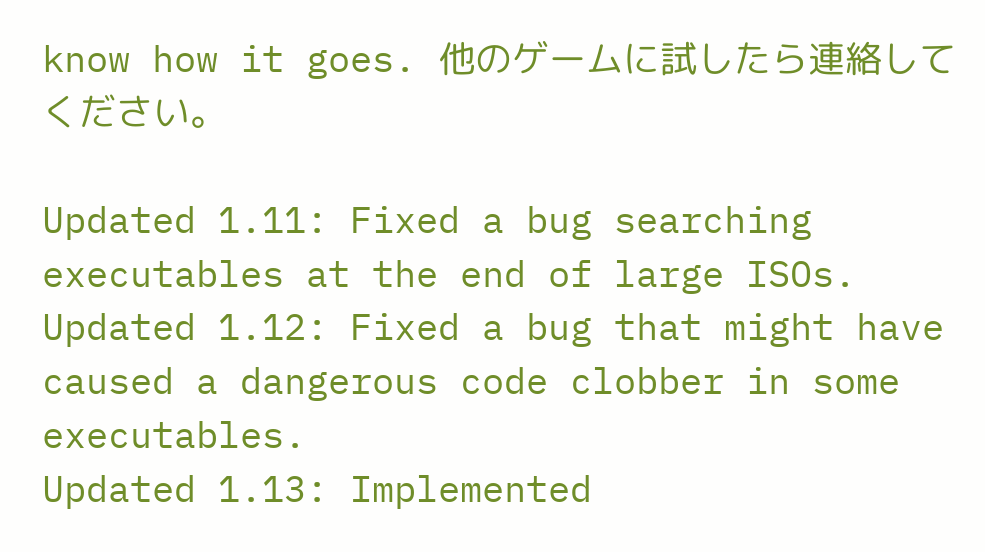know how it goes. 他のゲームに試したら連絡してください。

Updated 1.11: Fixed a bug searching executables at the end of large ISOs.
Updated 1.12: Fixed a bug that might have caused a dangerous code clobber in some executables.
Updated 1.13: Implemented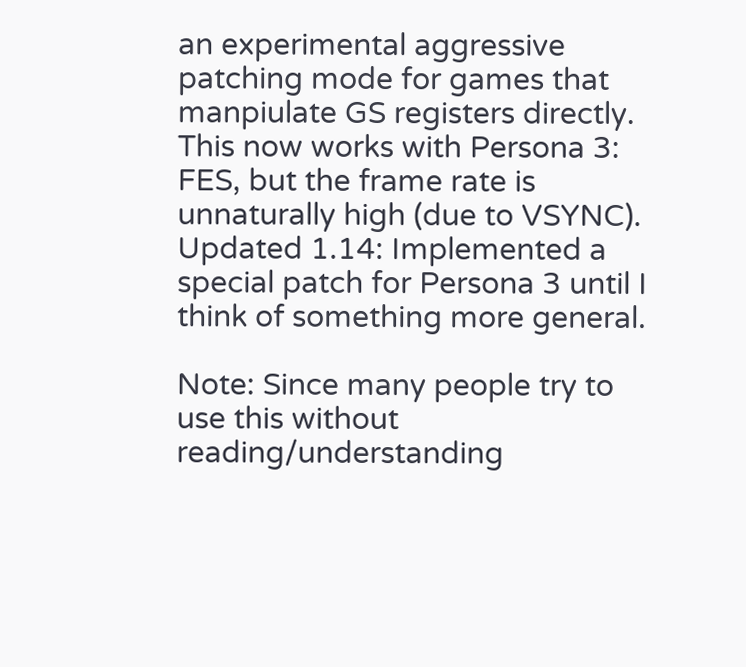an experimental aggressive patching mode for games that manpiulate GS registers directly. This now works with Persona 3: FES, but the frame rate is unnaturally high (due to VSYNC).
Updated 1.14: Implemented a special patch for Persona 3 until I think of something more general.

Note: Since many people try to use this without reading/understanding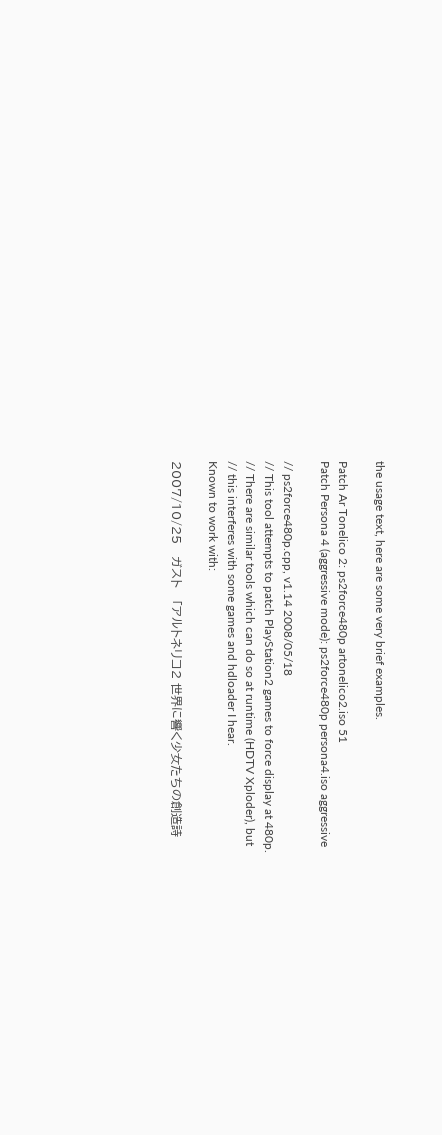the usage text, here are some very brief examples.

Patch Ar Tonelico 2: ps2force480p artonelico2.iso 51
Patch Persona 4 (aggressive mode): ps2force480p persona4.iso aggressive

// ps2force480p.cpp, v1.14 2008/05/18
// This tool attempts to patch PlayStation2 games to force display at 480p.
// There are similar tools which can do so at runtime (HDTV Xploder), but
// this interferes with some games and hdloader I hear.
Known to work with:

2007/10/25   ガスト   「アルトネリコ2 世界に響く少女たちの創造詩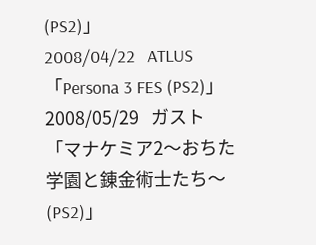(PS2)」
2008/04/22   ATLUS   「Persona 3 FES (PS2)」
2008/05/29   ガスト   「マナケミア2〜おちた学園と錬金術士たち〜 (PS2)」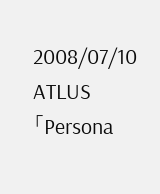2008/07/10   ATLUS   「Persona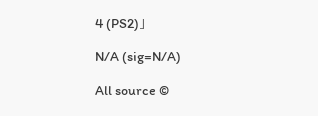4 (PS2)」

N/A (sig=N/A)

All source ©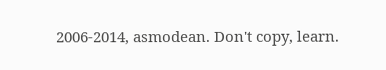2006-2014, asmodean. Don't copy, learn.